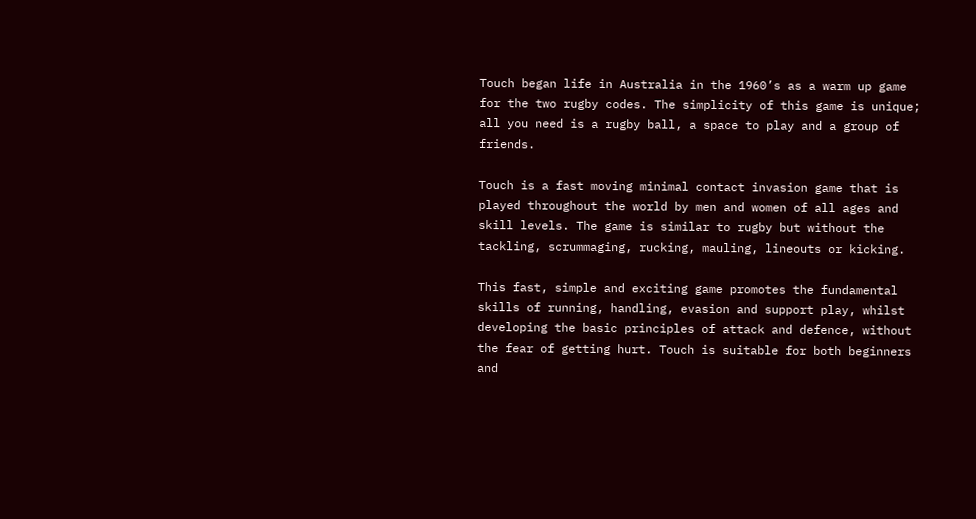Touch began life in Australia in the 1960’s as a warm up game for the two rugby codes. The simplicity of this game is unique; all you need is a rugby ball, a space to play and a group of friends.

Touch is a fast moving minimal contact invasion game that is played throughout the world by men and women of all ages and skill levels. The game is similar to rugby but without the tackling, scrummaging, rucking, mauling, lineouts or kicking.

This fast, simple and exciting game promotes the fundamental skills of running, handling, evasion and support play, whilst developing the basic principles of attack and defence, without the fear of getting hurt. Touch is suitable for both beginners and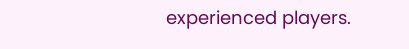experienced players.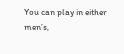You can play in either men’s,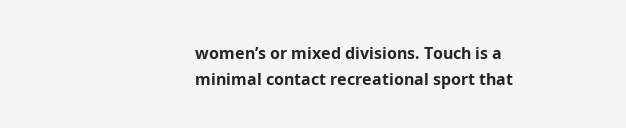women’s or mixed divisions. Touch is a minimal contact recreational sport that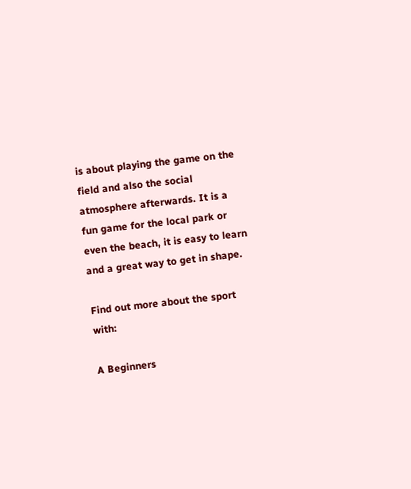is about playing the game on the field and also the social atmosphere afterwards. It is a fun game for the local park or even the beach, it is easy to learn and a great way to get in shape.

Find out more about the sport with:

A Beginners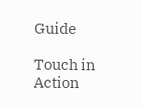Guide

Touch in Action